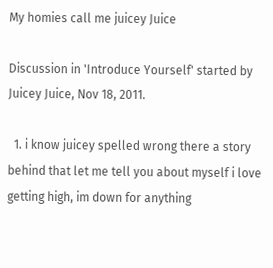My homies call me juicey Juice

Discussion in 'Introduce Yourself' started by Juicey Juice, Nov 18, 2011.

  1. i know juicey spelled wrong there a story behind that let me tell you about myself i love getting high, im down for anything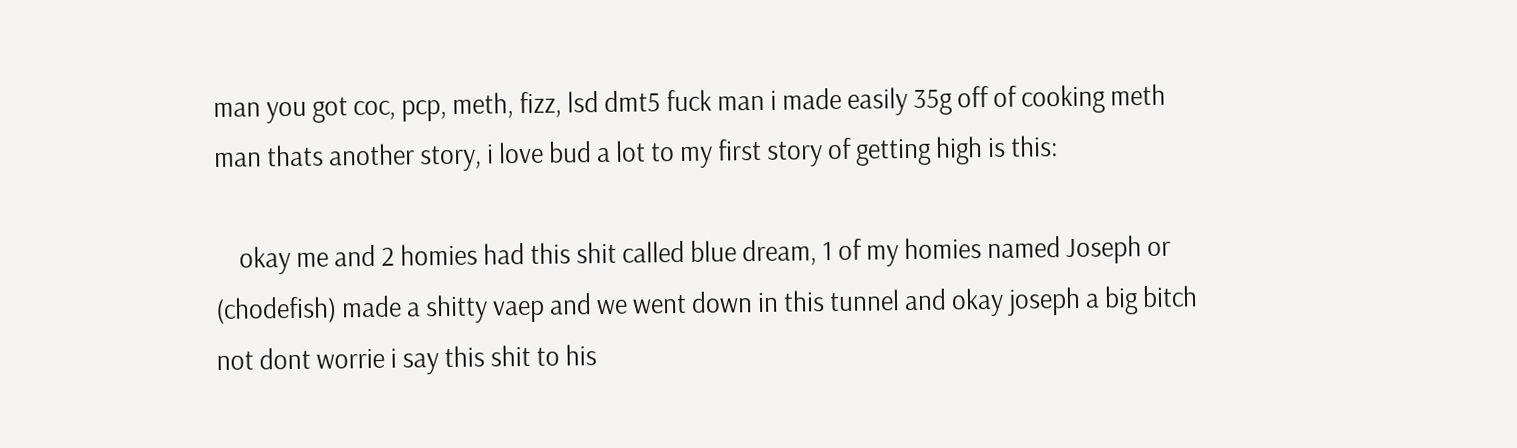man you got coc, pcp, meth, fizz, lsd dmt5 fuck man i made easily 35g off of cooking meth man thats another story, i love bud a lot to my first story of getting high is this:

    okay me and 2 homies had this shit called blue dream, 1 of my homies named Joseph or (chodefish) made a shitty vaep and we went down in this tunnel and okay joseph a big bitch not dont worrie i say this shit to his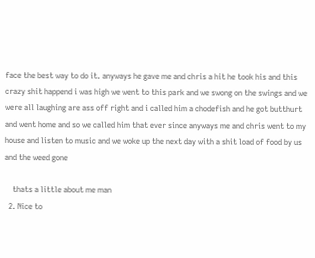face the best way to do it. anyways he gave me and chris a hit he took his and this crazy shit happend i was high we went to this park and we swong on the swings and we were all laughing are ass off right and i called him a chodefish and he got butthurt and went home and so we called him that ever since anyways me and chris went to my house and listen to music and we woke up the next day with a shit load of food by us and the weed gone

    thats a little about me man
  2. Nice to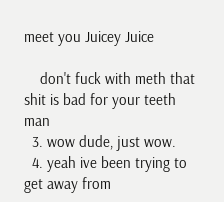meet you Juicey Juice

    don't fuck with meth that shit is bad for your teeth man
  3. wow dude, just wow.
  4. yeah ive been trying to get away from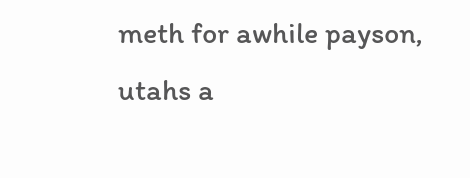meth for awhile payson, utahs a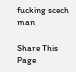fucking scech man

Share This Page